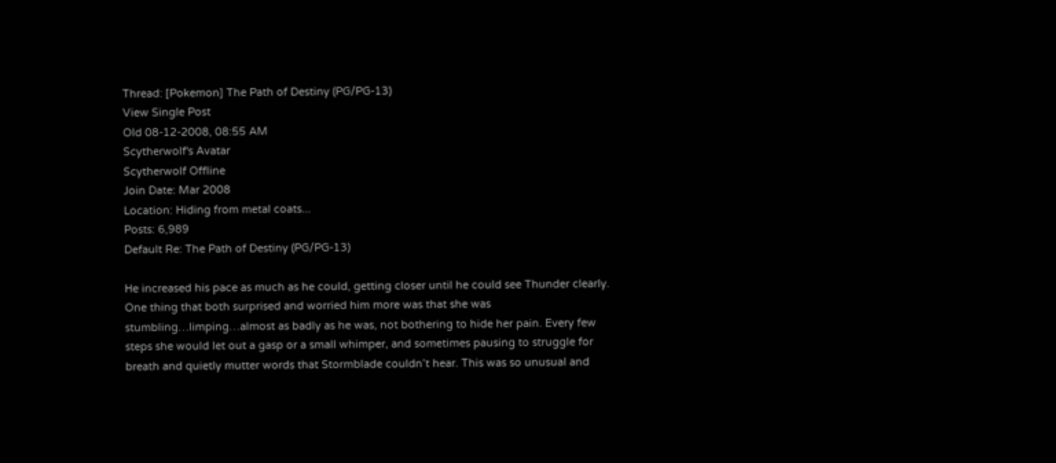Thread: [Pokemon] The Path of Destiny (PG/PG-13)
View Single Post
Old 08-12-2008, 08:55 AM
Scytherwolf's Avatar
Scytherwolf Offline
Join Date: Mar 2008
Location: Hiding from metal coats...
Posts: 6,989
Default Re: The Path of Destiny (PG/PG-13)

He increased his pace as much as he could, getting closer until he could see Thunder clearly. One thing that both surprised and worried him more was that she was stumbling…limping…almost as badly as he was, not bothering to hide her pain. Every few steps she would let out a gasp or a small whimper, and sometimes pausing to struggle for breath and quietly mutter words that Stormblade couldn’t hear. This was so unusual and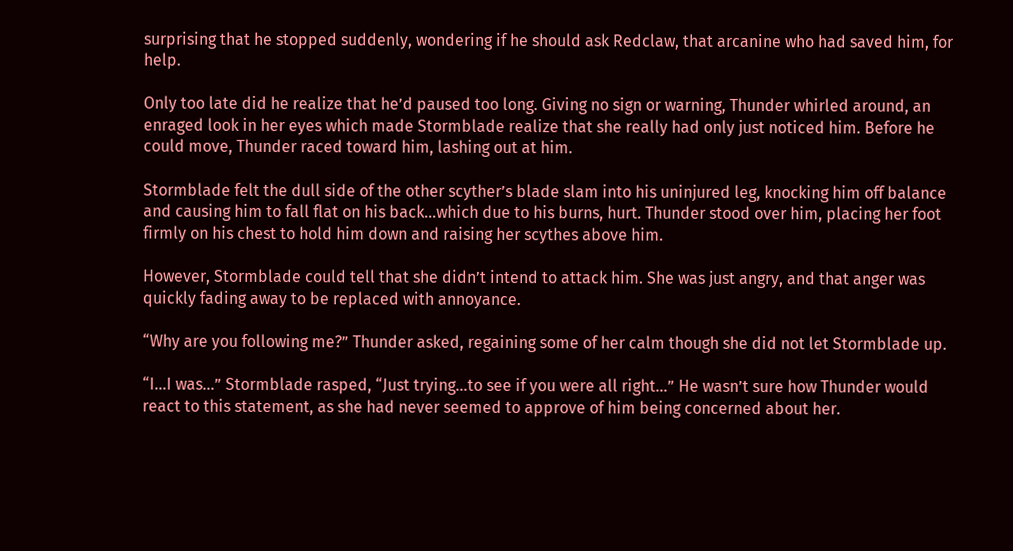surprising that he stopped suddenly, wondering if he should ask Redclaw, that arcanine who had saved him, for help.

Only too late did he realize that he’d paused too long. Giving no sign or warning, Thunder whirled around, an enraged look in her eyes which made Stormblade realize that she really had only just noticed him. Before he could move, Thunder raced toward him, lashing out at him.

Stormblade felt the dull side of the other scyther’s blade slam into his uninjured leg, knocking him off balance and causing him to fall flat on his back…which due to his burns, hurt. Thunder stood over him, placing her foot firmly on his chest to hold him down and raising her scythes above him.

However, Stormblade could tell that she didn’t intend to attack him. She was just angry, and that anger was quickly fading away to be replaced with annoyance.

“Why are you following me?” Thunder asked, regaining some of her calm though she did not let Stormblade up.

“I…I was…” Stormblade rasped, “Just trying…to see if you were all right…” He wasn’t sure how Thunder would react to this statement, as she had never seemed to approve of him being concerned about her.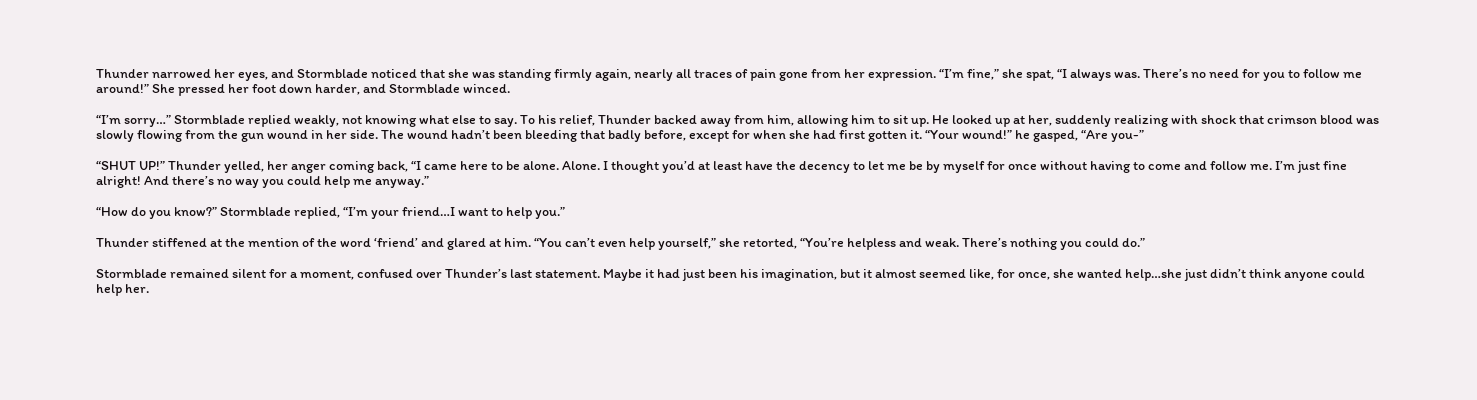Thunder narrowed her eyes, and Stormblade noticed that she was standing firmly again, nearly all traces of pain gone from her expression. “I’m fine,” she spat, “I always was. There’s no need for you to follow me around!” She pressed her foot down harder, and Stormblade winced.

“I’m sorry…” Stormblade replied weakly, not knowing what else to say. To his relief, Thunder backed away from him, allowing him to sit up. He looked up at her, suddenly realizing with shock that crimson blood was slowly flowing from the gun wound in her side. The wound hadn’t been bleeding that badly before, except for when she had first gotten it. “Your wound!” he gasped, “Are you-”

“SHUT UP!” Thunder yelled, her anger coming back, “I came here to be alone. Alone. I thought you’d at least have the decency to let me be by myself for once without having to come and follow me. I’m just fine alright! And there’s no way you could help me anyway.”

“How do you know?” Stormblade replied, “I’m your friend…I want to help you.”

Thunder stiffened at the mention of the word ‘friend’ and glared at him. “You can’t even help yourself,” she retorted, “You’re helpless and weak. There’s nothing you could do.”

Stormblade remained silent for a moment, confused over Thunder’s last statement. Maybe it had just been his imagination, but it almost seemed like, for once, she wanted help…she just didn’t think anyone could help her.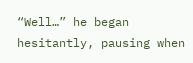“Well…” he began hesitantly, pausing when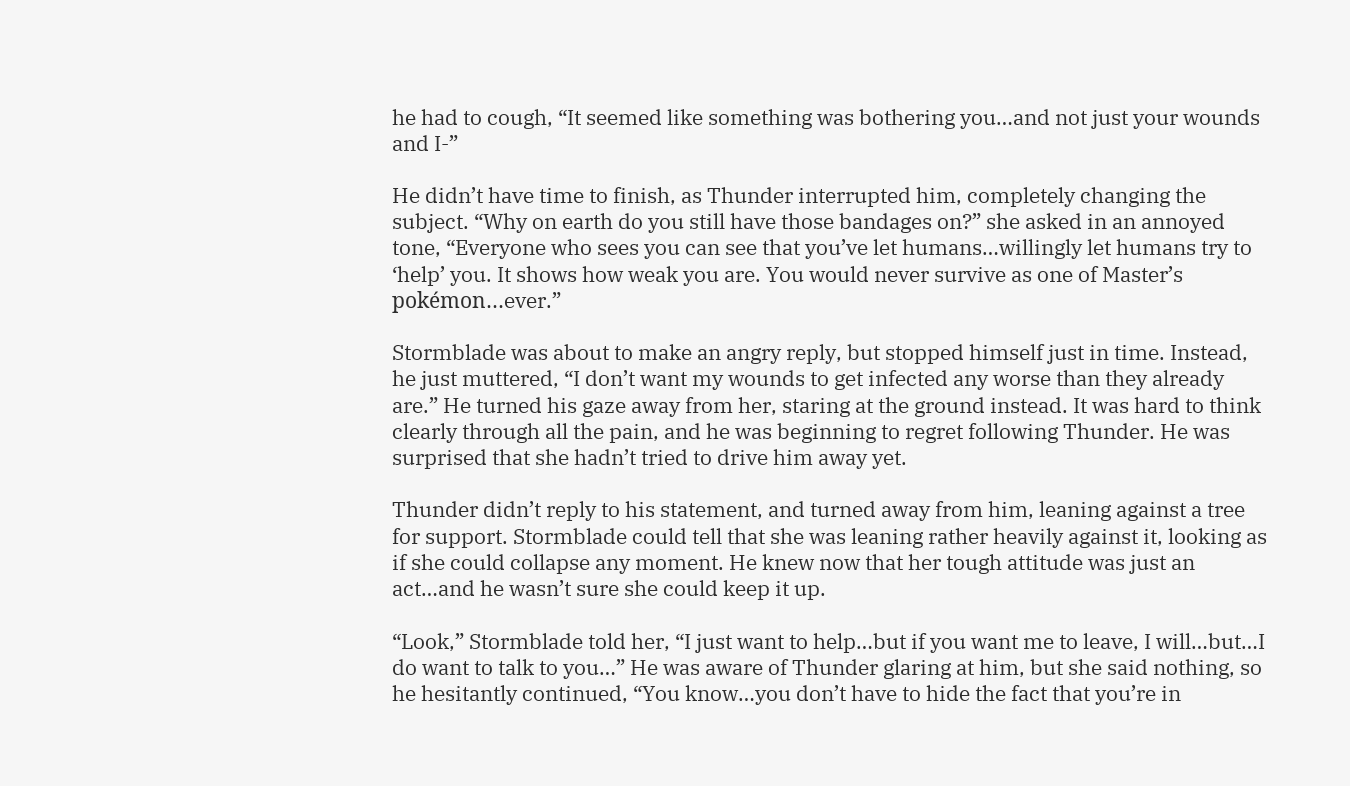he had to cough, “It seemed like something was bothering you…and not just your wounds and I-”

He didn’t have time to finish, as Thunder interrupted him, completely changing the subject. “Why on earth do you still have those bandages on?” she asked in an annoyed tone, “Everyone who sees you can see that you’ve let humans…willingly let humans try to ‘help’ you. It shows how weak you are. You would never survive as one of Master’s pokémon…ever.”

Stormblade was about to make an angry reply, but stopped himself just in time. Instead, he just muttered, “I don’t want my wounds to get infected any worse than they already are.” He turned his gaze away from her, staring at the ground instead. It was hard to think clearly through all the pain, and he was beginning to regret following Thunder. He was surprised that she hadn’t tried to drive him away yet.

Thunder didn’t reply to his statement, and turned away from him, leaning against a tree for support. Stormblade could tell that she was leaning rather heavily against it, looking as if she could collapse any moment. He knew now that her tough attitude was just an act…and he wasn’t sure she could keep it up.

“Look,” Stormblade told her, “I just want to help…but if you want me to leave, I will…but…I do want to talk to you…” He was aware of Thunder glaring at him, but she said nothing, so he hesitantly continued, “You know…you don’t have to hide the fact that you’re in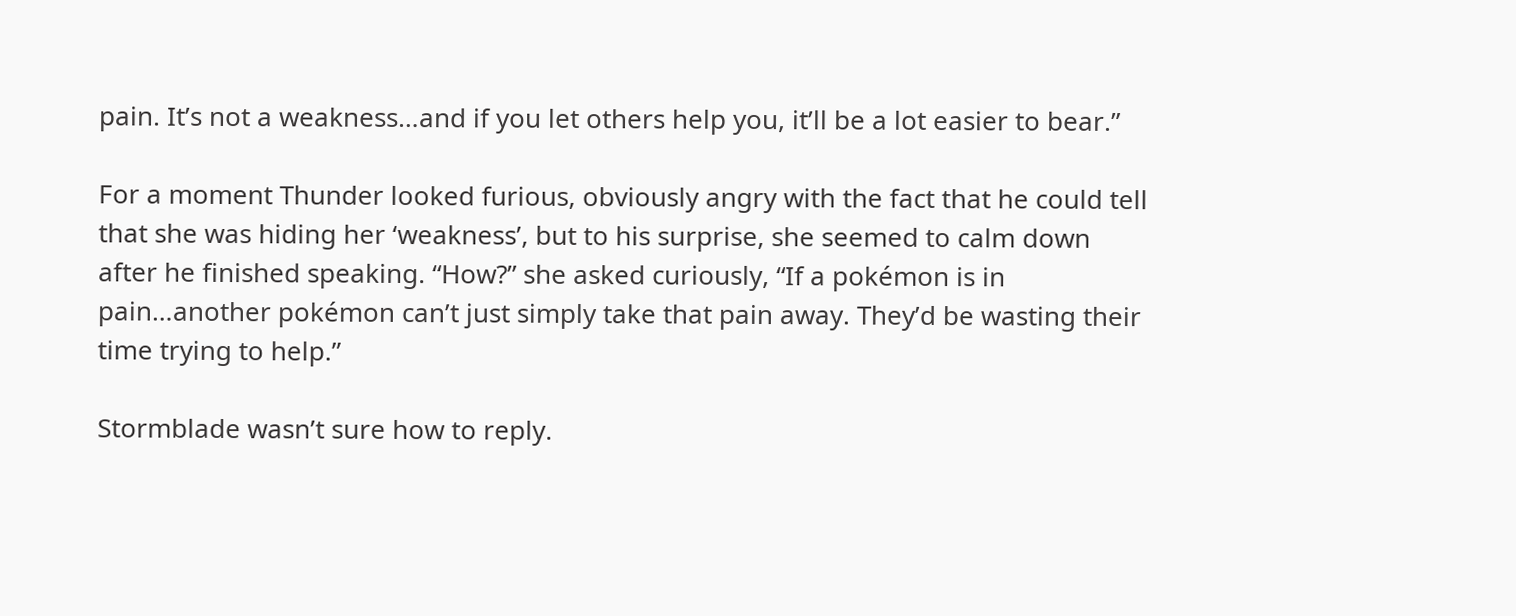pain. It’s not a weakness…and if you let others help you, it’ll be a lot easier to bear.”

For a moment Thunder looked furious, obviously angry with the fact that he could tell that she was hiding her ‘weakness’, but to his surprise, she seemed to calm down after he finished speaking. “How?” she asked curiously, “If a pokémon is in pain…another pokémon can’t just simply take that pain away. They’d be wasting their time trying to help.”

Stormblade wasn’t sure how to reply.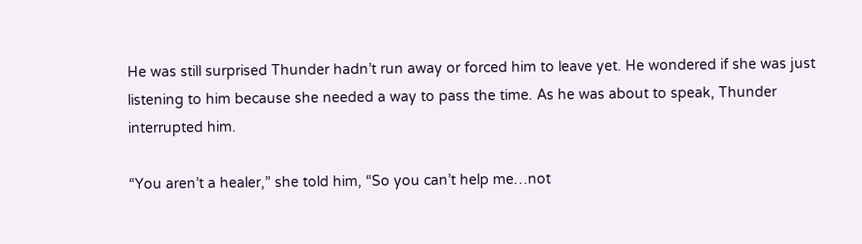He was still surprised Thunder hadn’t run away or forced him to leave yet. He wondered if she was just listening to him because she needed a way to pass the time. As he was about to speak, Thunder interrupted him.

“You aren’t a healer,” she told him, “So you can’t help me…not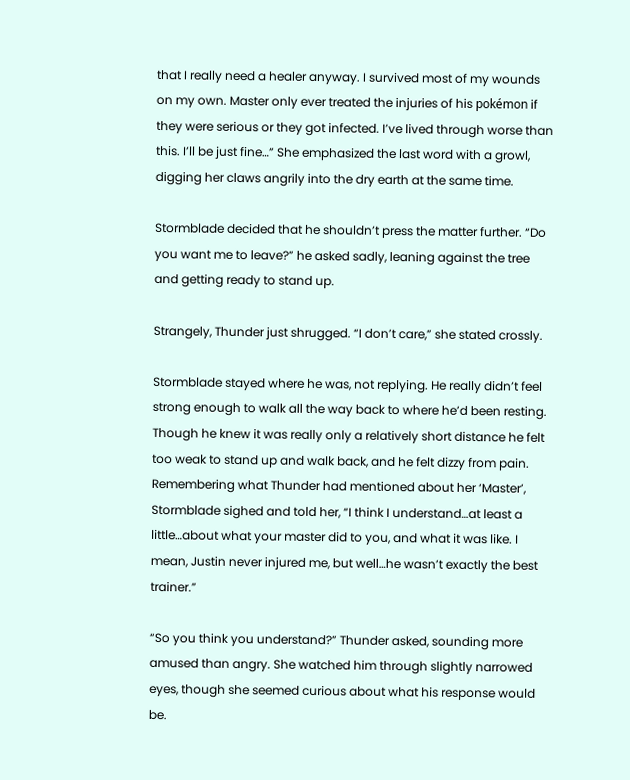that I really need a healer anyway. I survived most of my wounds on my own. Master only ever treated the injuries of his pokémon if they were serious or they got infected. I’ve lived through worse than this. I’ll be just fine…” She emphasized the last word with a growl, digging her claws angrily into the dry earth at the same time.

Stormblade decided that he shouldn’t press the matter further. “Do you want me to leave?” he asked sadly, leaning against the tree and getting ready to stand up.

Strangely, Thunder just shrugged. “I don’t care,” she stated crossly.

Stormblade stayed where he was, not replying. He really didn’t feel strong enough to walk all the way back to where he’d been resting. Though he knew it was really only a relatively short distance he felt too weak to stand up and walk back, and he felt dizzy from pain. Remembering what Thunder had mentioned about her ‘Master’, Stormblade sighed and told her, “I think I understand…at least a little…about what your master did to you, and what it was like. I mean, Justin never injured me, but well…he wasn’t exactly the best trainer.”

“So you think you understand?” Thunder asked, sounding more amused than angry. She watched him through slightly narrowed eyes, though she seemed curious about what his response would be.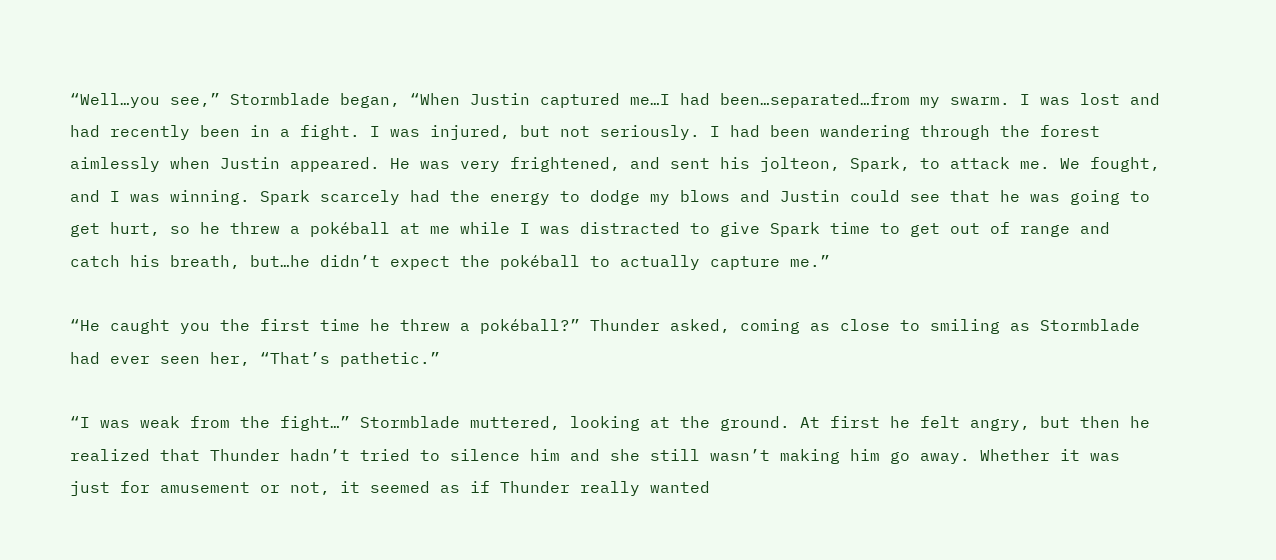“Well…you see,” Stormblade began, “When Justin captured me…I had been…separated…from my swarm. I was lost and had recently been in a fight. I was injured, but not seriously. I had been wandering through the forest aimlessly when Justin appeared. He was very frightened, and sent his jolteon, Spark, to attack me. We fought, and I was winning. Spark scarcely had the energy to dodge my blows and Justin could see that he was going to get hurt, so he threw a pokéball at me while I was distracted to give Spark time to get out of range and catch his breath, but…he didn’t expect the pokéball to actually capture me.”

“He caught you the first time he threw a pokéball?” Thunder asked, coming as close to smiling as Stormblade had ever seen her, “That’s pathetic.”

“I was weak from the fight…” Stormblade muttered, looking at the ground. At first he felt angry, but then he realized that Thunder hadn’t tried to silence him and she still wasn’t making him go away. Whether it was just for amusement or not, it seemed as if Thunder really wanted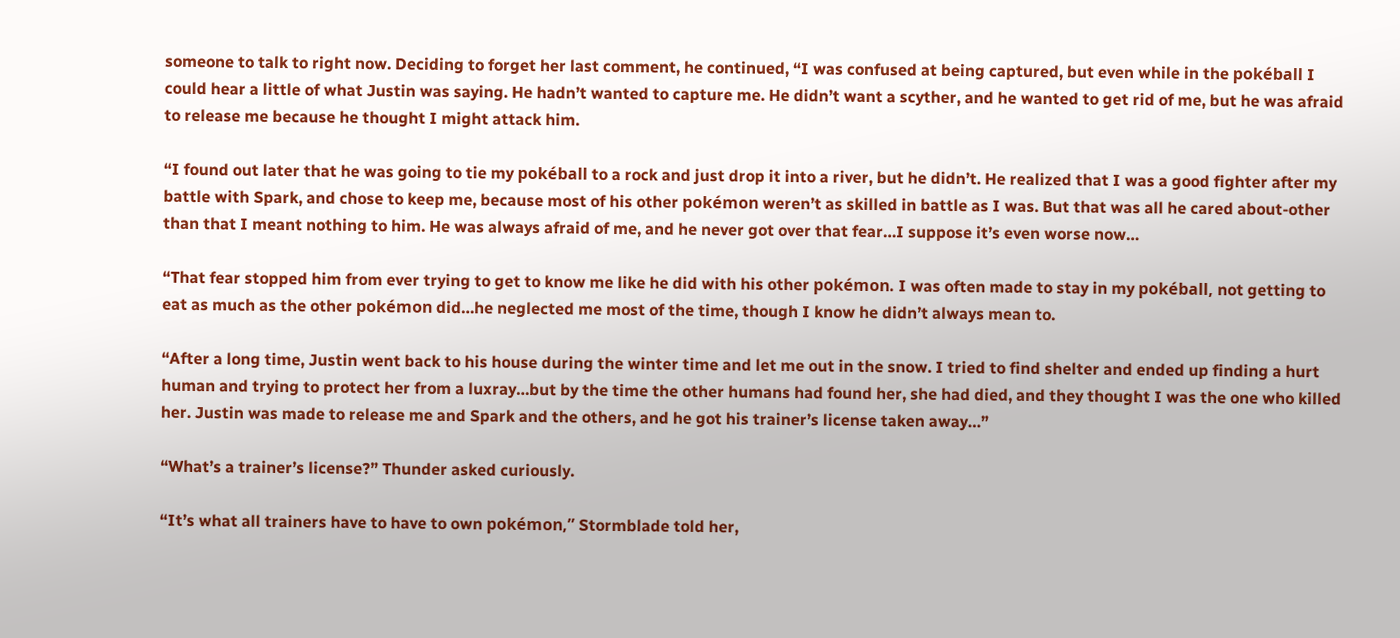someone to talk to right now. Deciding to forget her last comment, he continued, “I was confused at being captured, but even while in the pokéball I could hear a little of what Justin was saying. He hadn’t wanted to capture me. He didn’t want a scyther, and he wanted to get rid of me, but he was afraid to release me because he thought I might attack him.

“I found out later that he was going to tie my pokéball to a rock and just drop it into a river, but he didn’t. He realized that I was a good fighter after my battle with Spark, and chose to keep me, because most of his other pokémon weren’t as skilled in battle as I was. But that was all he cared about-other than that I meant nothing to him. He was always afraid of me, and he never got over that fear…I suppose it’s even worse now…

“That fear stopped him from ever trying to get to know me like he did with his other pokémon. I was often made to stay in my pokéball, not getting to eat as much as the other pokémon did…he neglected me most of the time, though I know he didn’t always mean to.

“After a long time, Justin went back to his house during the winter time and let me out in the snow. I tried to find shelter and ended up finding a hurt human and trying to protect her from a luxray…but by the time the other humans had found her, she had died, and they thought I was the one who killed her. Justin was made to release me and Spark and the others, and he got his trainer’s license taken away…”

“What’s a trainer’s license?” Thunder asked curiously.

“It’s what all trainers have to have to own pokémon,” Stormblade told her,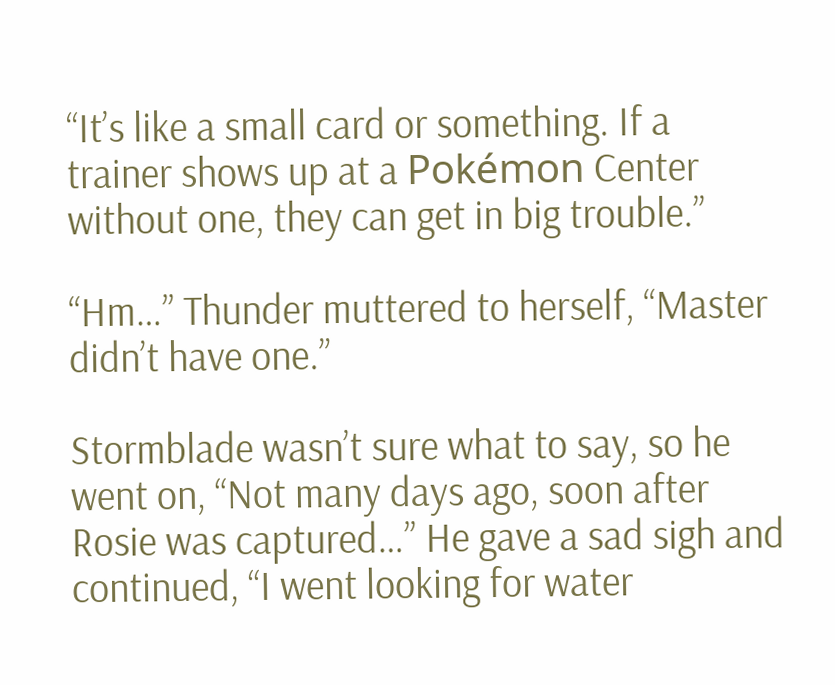“It’s like a small card or something. If a trainer shows up at a Pokémon Center without one, they can get in big trouble.”

“Hm…” Thunder muttered to herself, “Master didn’t have one.”

Stormblade wasn’t sure what to say, so he went on, “Not many days ago, soon after Rosie was captured…” He gave a sad sigh and continued, “I went looking for water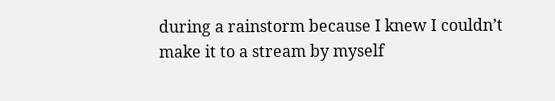during a rainstorm because I knew I couldn’t make it to a stream by myself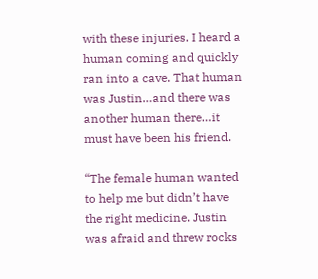with these injuries. I heard a human coming and quickly ran into a cave. That human was Justin…and there was another human there…it must have been his friend.

“The female human wanted to help me but didn’t have the right medicine. Justin was afraid and threw rocks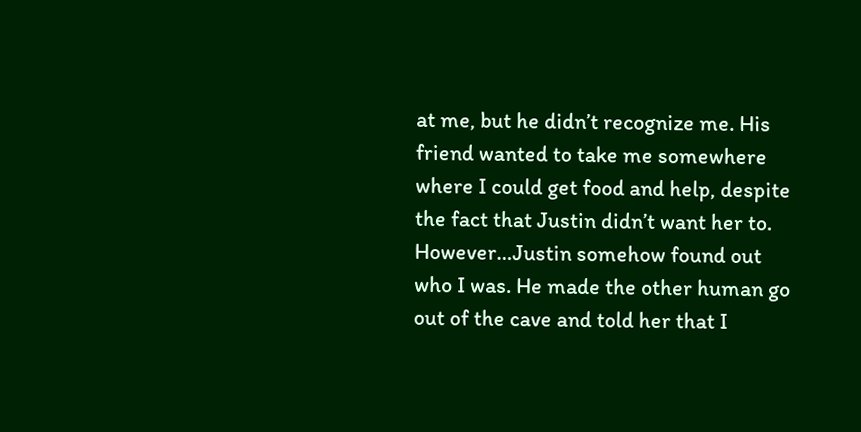at me, but he didn’t recognize me. His friend wanted to take me somewhere where I could get food and help, despite the fact that Justin didn’t want her to. However…Justin somehow found out who I was. He made the other human go out of the cave and told her that I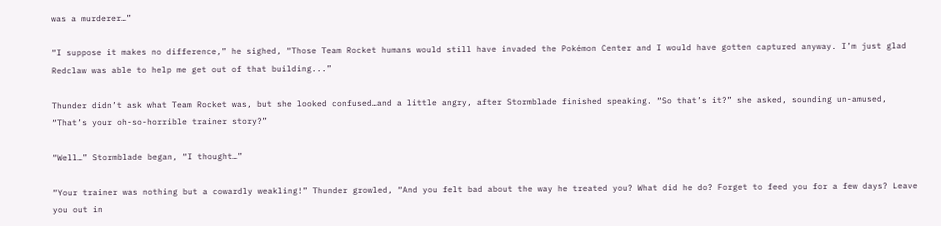was a murderer…”

“I suppose it makes no difference,” he sighed, “Those Team Rocket humans would still have invaded the Pokémon Center and I would have gotten captured anyway. I’m just glad Redclaw was able to help me get out of that building...”

Thunder didn’t ask what Team Rocket was, but she looked confused…and a little angry, after Stormblade finished speaking. “So that’s it?” she asked, sounding un-amused, “That’s your oh-so-horrible trainer story?”

“Well…” Stormblade began, “I thought…”

“Your trainer was nothing but a cowardly weakling!” Thunder growled, “And you felt bad about the way he treated you? What did he do? Forget to feed you for a few days? Leave you out in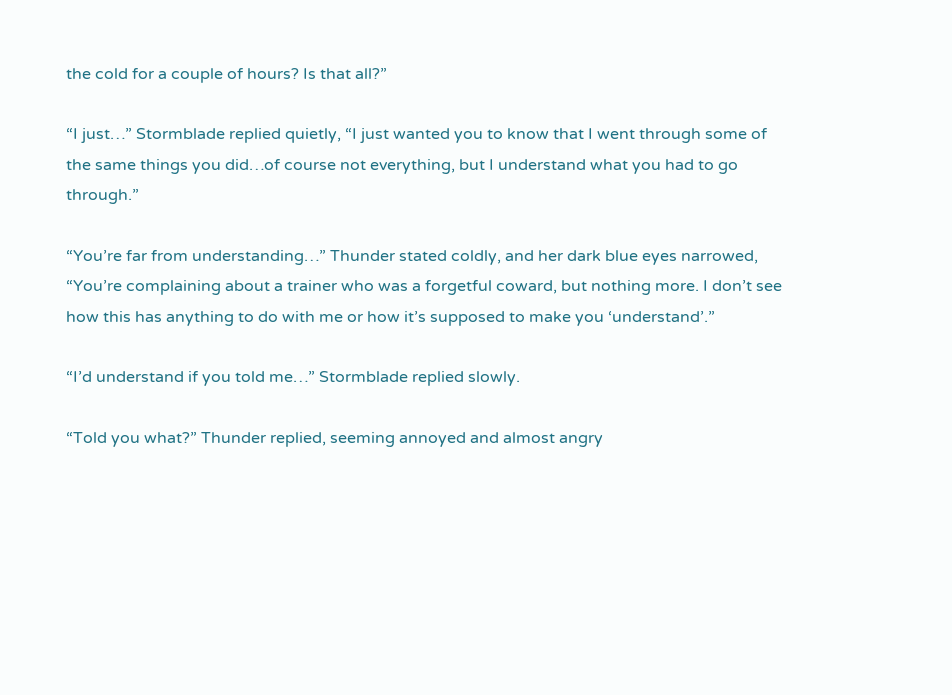the cold for a couple of hours? Is that all?”

“I just…” Stormblade replied quietly, “I just wanted you to know that I went through some of the same things you did…of course not everything, but I understand what you had to go through.”

“You’re far from understanding…” Thunder stated coldly, and her dark blue eyes narrowed, “You’re complaining about a trainer who was a forgetful coward, but nothing more. I don’t see how this has anything to do with me or how it’s supposed to make you ‘understand’.”

“I’d understand if you told me…” Stormblade replied slowly.

“Told you what?” Thunder replied, seeming annoyed and almost angry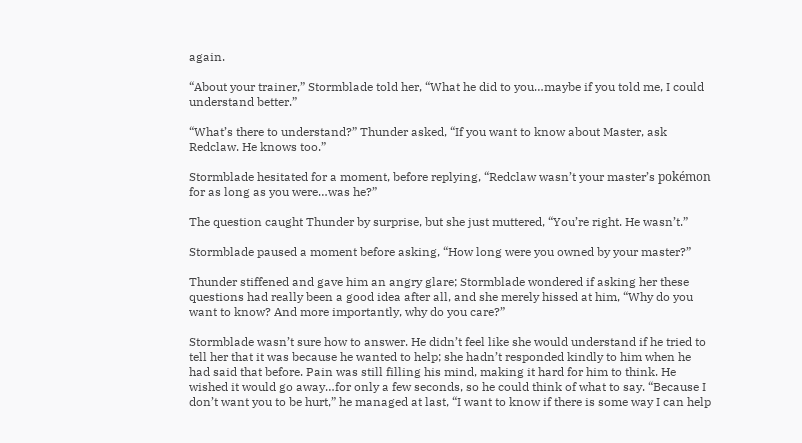again.

“About your trainer,” Stormblade told her, “What he did to you…maybe if you told me, I could understand better.”

“What’s there to understand?” Thunder asked, “If you want to know about Master, ask Redclaw. He knows too.”

Stormblade hesitated for a moment, before replying, “Redclaw wasn’t your master’s pokémon for as long as you were…was he?”

The question caught Thunder by surprise, but she just muttered, “You’re right. He wasn’t.”

Stormblade paused a moment before asking, “How long were you owned by your master?”

Thunder stiffened and gave him an angry glare; Stormblade wondered if asking her these questions had really been a good idea after all, and she merely hissed at him, “Why do you want to know? And more importantly, why do you care?”

Stormblade wasn’t sure how to answer. He didn’t feel like she would understand if he tried to tell her that it was because he wanted to help; she hadn’t responded kindly to him when he had said that before. Pain was still filling his mind, making it hard for him to think. He wished it would go away…for only a few seconds, so he could think of what to say. “Because I don’t want you to be hurt,” he managed at last, “I want to know if there is some way I can help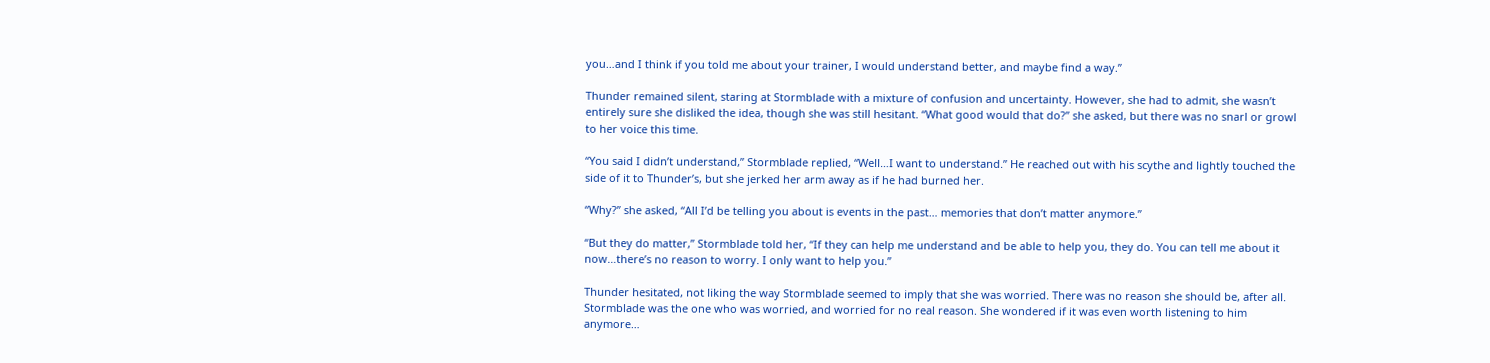you…and I think if you told me about your trainer, I would understand better, and maybe find a way.”

Thunder remained silent, staring at Stormblade with a mixture of confusion and uncertainty. However, she had to admit, she wasn’t entirely sure she disliked the idea, though she was still hesitant. “What good would that do?” she asked, but there was no snarl or growl to her voice this time.

“You said I didn’t understand,” Stormblade replied, “Well…I want to understand.” He reached out with his scythe and lightly touched the side of it to Thunder’s, but she jerked her arm away as if he had burned her.

“Why?” she asked, “All I’d be telling you about is events in the past… memories that don’t matter anymore.”

“But they do matter,” Stormblade told her, “If they can help me understand and be able to help you, they do. You can tell me about it now…there’s no reason to worry. I only want to help you.”

Thunder hesitated, not liking the way Stormblade seemed to imply that she was worried. There was no reason she should be, after all. Stormblade was the one who was worried, and worried for no real reason. She wondered if it was even worth listening to him anymore…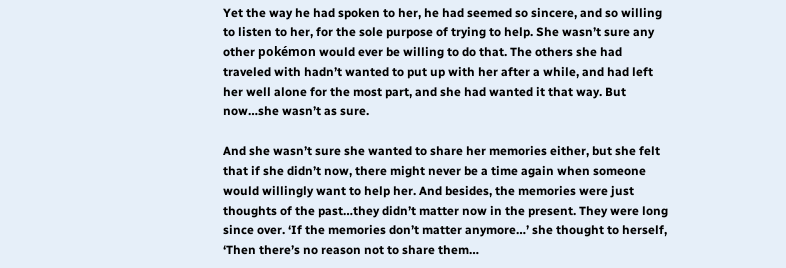Yet the way he had spoken to her, he had seemed so sincere, and so willing to listen to her, for the sole purpose of trying to help. She wasn’t sure any other pokémon would ever be willing to do that. The others she had traveled with hadn’t wanted to put up with her after a while, and had left her well alone for the most part, and she had wanted it that way. But now…she wasn’t as sure.

And she wasn’t sure she wanted to share her memories either, but she felt that if she didn’t now, there might never be a time again when someone would willingly want to help her. And besides, the memories were just thoughts of the past…they didn’t matter now in the present. They were long since over. ‘If the memories don’t matter anymore…’ she thought to herself, ‘Then there’s no reason not to share them…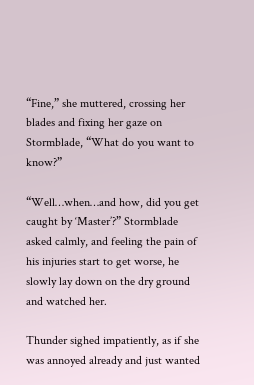“Fine,” she muttered, crossing her blades and fixing her gaze on Stormblade, “What do you want to know?”

“Well…when…and how, did you get caught by ‘Master’?” Stormblade asked calmly, and feeling the pain of his injuries start to get worse, he slowly lay down on the dry ground and watched her.

Thunder sighed impatiently, as if she was annoyed already and just wanted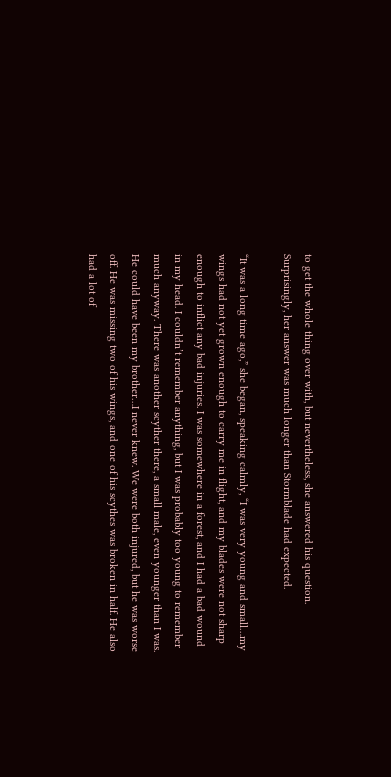to get the whole thing over with, but nevertheless, she answered his question. Surprisingly, her answer was much longer than Stormblade had expected.

“It was a long time ago,” she began, speaking calmly, “I was very young and small…my wings had not yet grown enough to carry me in flight, and my blades were not sharp enough to inflict any bad injuries. I was somewhere in a forest, and I had a bad wound in my head. I couldn’t remember anything, but I was probably too young to remember much anyway. There was another scyther there, a small male, even younger than I was. He could have been my brother…I never knew. We were both injured, but he was worse off. He was missing two of his wings, and one of his scythes was broken in half. He also had a lot of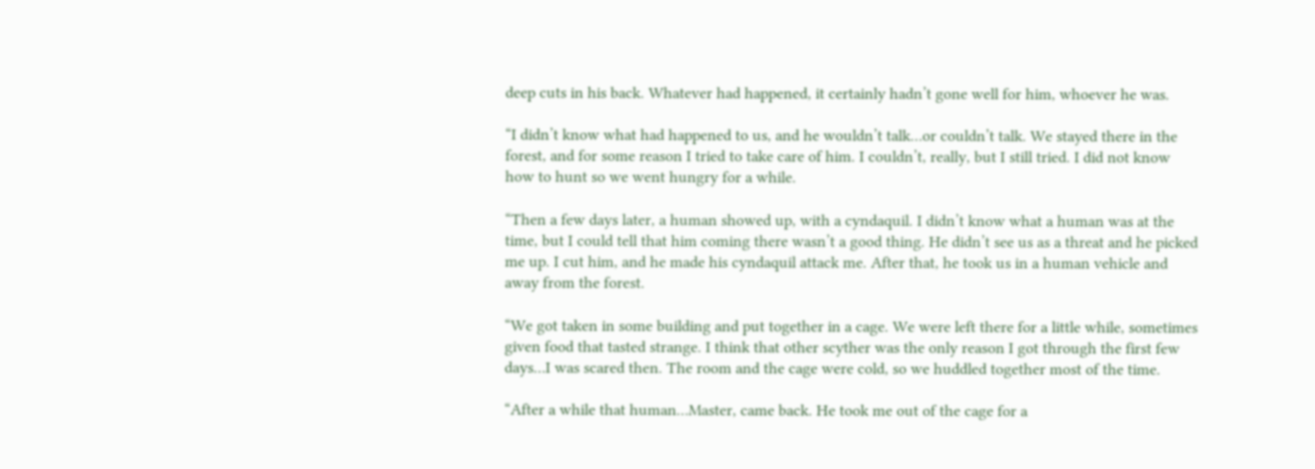deep cuts in his back. Whatever had happened, it certainly hadn’t gone well for him, whoever he was.

“I didn’t know what had happened to us, and he wouldn’t talk…or couldn’t talk. We stayed there in the forest, and for some reason I tried to take care of him. I couldn’t, really, but I still tried. I did not know how to hunt so we went hungry for a while.

“Then a few days later, a human showed up, with a cyndaquil. I didn’t know what a human was at the time, but I could tell that him coming there wasn’t a good thing. He didn’t see us as a threat and he picked me up. I cut him, and he made his cyndaquil attack me. After that, he took us in a human vehicle and away from the forest.

“We got taken in some building and put together in a cage. We were left there for a little while, sometimes given food that tasted strange. I think that other scyther was the only reason I got through the first few days…I was scared then. The room and the cage were cold, so we huddled together most of the time.

“After a while that human…Master, came back. He took me out of the cage for a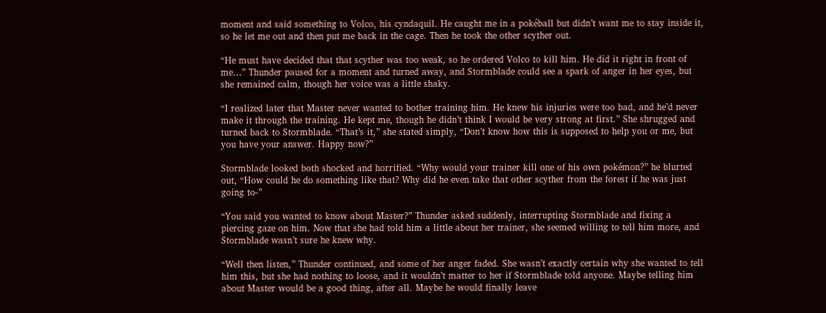moment and said something to Volco, his cyndaquil. He caught me in a pokéball but didn’t want me to stay inside it, so he let me out and then put me back in the cage. Then he took the other scyther out.

“He must have decided that that scyther was too weak, so he ordered Volco to kill him. He did it right in front of me…” Thunder paused for a moment and turned away, and Stormblade could see a spark of anger in her eyes, but she remained calm, though her voice was a little shaky.

“I realized later that Master never wanted to bother training him. He knew his injuries were too bad, and he’d never make it through the training. He kept me, though he didn’t think I would be very strong at first.” She shrugged and turned back to Stormblade. “That’s it,” she stated simply, “Don’t know how this is supposed to help you or me, but you have your answer. Happy now?”

Stormblade looked both shocked and horrified. “Why would your trainer kill one of his own pokémon?” he blurted out, “How could he do something like that? Why did he even take that other scyther from the forest if he was just going to-”

“You said you wanted to know about Master?” Thunder asked suddenly, interrupting Stormblade and fixing a piercing gaze on him. Now that she had told him a little about her trainer, she seemed willing to tell him more, and Stormblade wasn’t sure he knew why.

“Well then listen,” Thunder continued, and some of her anger faded. She wasn’t exactly certain why she wanted to tell him this, but she had nothing to loose, and it wouldn’t matter to her if Stormblade told anyone. Maybe telling him about Master would be a good thing, after all. Maybe he would finally leave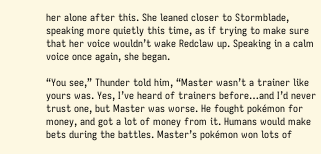her alone after this. She leaned closer to Stormblade, speaking more quietly this time, as if trying to make sure that her voice wouldn’t wake Redclaw up. Speaking in a calm voice once again, she began.

“You see,” Thunder told him, “Master wasn’t a trainer like yours was. Yes, I’ve heard of trainers before…and I’d never trust one, but Master was worse. He fought pokémon for money, and got a lot of money from it. Humans would make bets during the battles. Master’s pokémon won lots of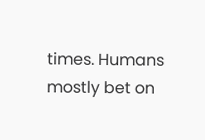times. Humans mostly bet on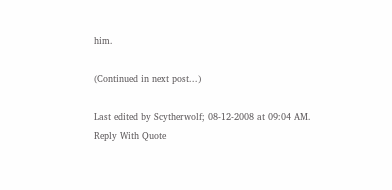him.

(Continued in next post...)

Last edited by Scytherwolf; 08-12-2008 at 09:04 AM.
Reply With Quote